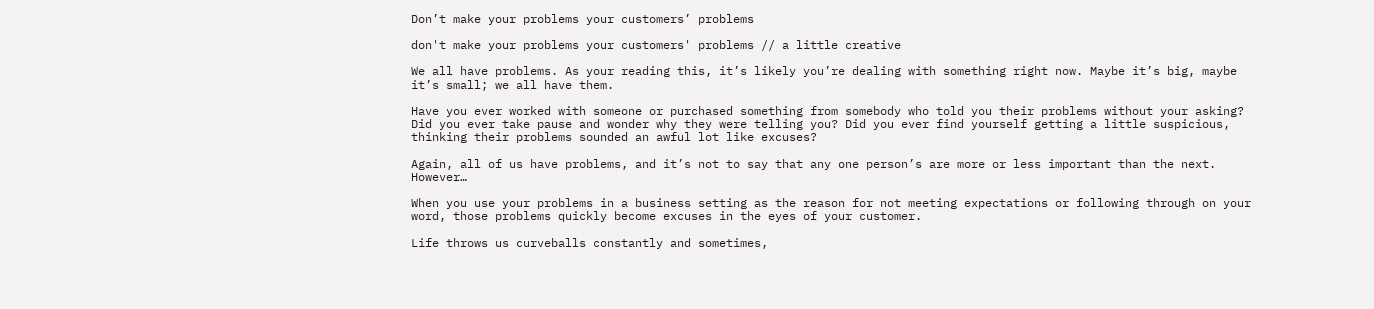Don’t make your problems your customers’ problems

don't make your problems your customers' problems // a little creative

We all have problems. As your reading this, it’s likely you’re dealing with something right now. Maybe it’s big, maybe it’s small; we all have them.

Have you ever worked with someone or purchased something from somebody who told you their problems without your asking? Did you ever take pause and wonder why they were telling you? Did you ever find yourself getting a little suspicious, thinking their problems sounded an awful lot like excuses?

Again, all of us have problems, and it’s not to say that any one person’s are more or less important than the next. However…

When you use your problems in a business setting as the reason for not meeting expectations or following through on your word, those problems quickly become excuses in the eyes of your customer.

Life throws us curveballs constantly and sometimes,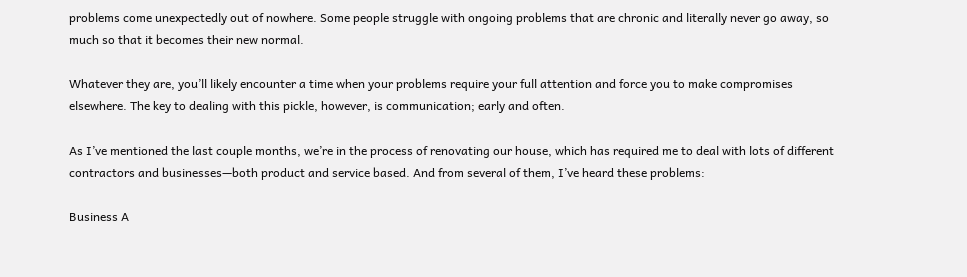problems come unexpectedly out of nowhere. Some people struggle with ongoing problems that are chronic and literally never go away, so much so that it becomes their new normal.

Whatever they are, you’ll likely encounter a time when your problems require your full attention and force you to make compromises elsewhere. The key to dealing with this pickle, however, is communication; early and often.

As I’ve mentioned the last couple months, we’re in the process of renovating our house, which has required me to deal with lots of different contractors and businesses—both product and service based. And from several of them, I’ve heard these problems:

Business A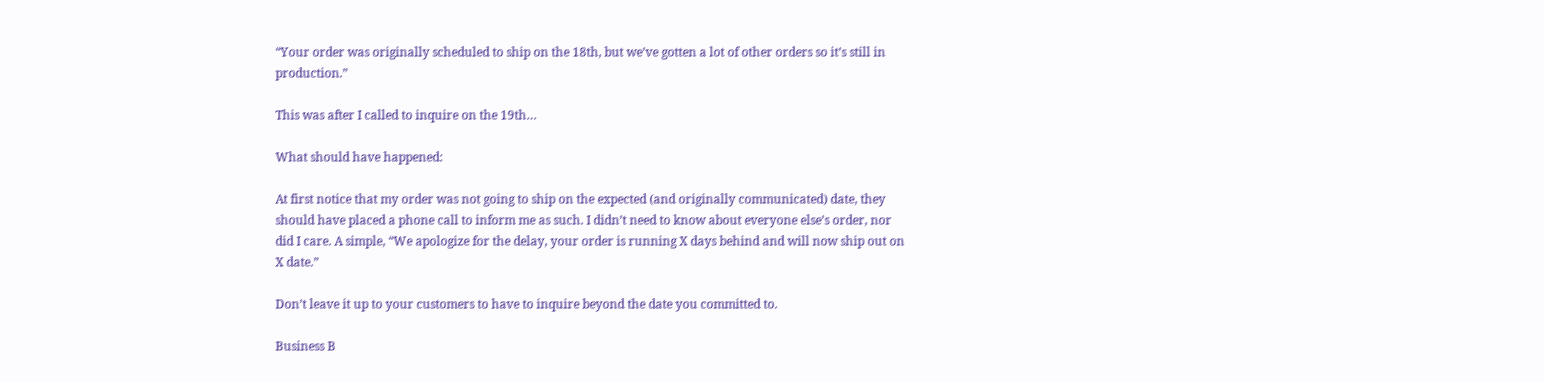“Your order was originally scheduled to ship on the 18th, but we’ve gotten a lot of other orders so it’s still in production.”

This was after I called to inquire on the 19th…

What should have happened:

At first notice that my order was not going to ship on the expected (and originally communicated) date, they should have placed a phone call to inform me as such. I didn’t need to know about everyone else’s order, nor did I care. A simple, “We apologize for the delay, your order is running X days behind and will now ship out on X date.”

Don’t leave it up to your customers to have to inquire beyond the date you committed to.

Business B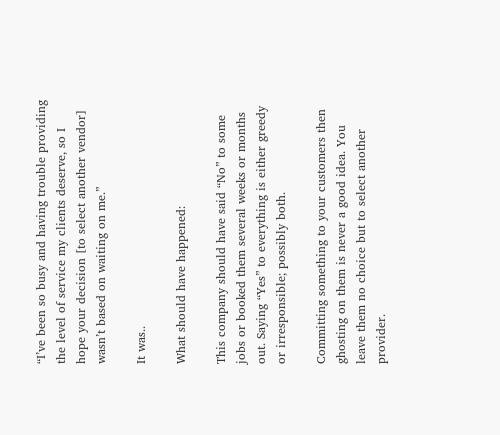“I’ve been so busy and having trouble providing the level of service my clients deserve, so I hope your decision [to select another vendor] wasn’t based on waiting on me.”

It was..

What should have happened:

This company should have said “No” to some jobs or booked them several weeks or months out. Saying “Yes” to everything is either greedy or irresponsible; possibly both.

Committing something to your customers then ghosting on them is never a good idea. You leave them no choice but to select another provider.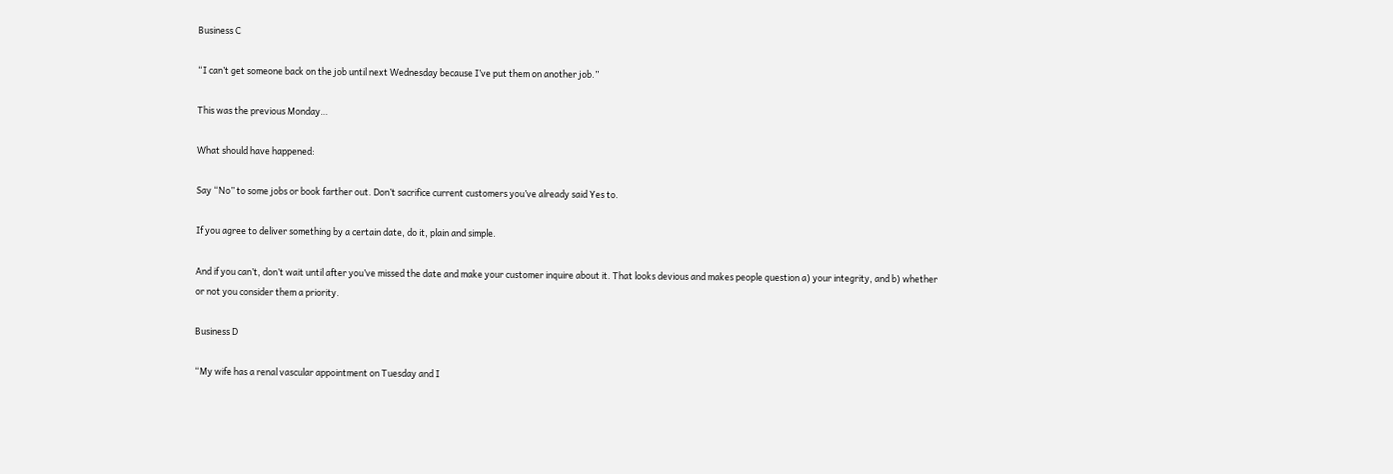Business C

“I can’t get someone back on the job until next Wednesday because I’ve put them on another job.”

This was the previous Monday…

What should have happened:

Say “No” to some jobs or book farther out. Don’t sacrifice current customers you’ve already said Yes to.

If you agree to deliver something by a certain date, do it, plain and simple.

And if you can’t, don’t wait until after you’ve missed the date and make your customer inquire about it. That looks devious and makes people question a) your integrity, and b) whether or not you consider them a priority.

Business D

“My wife has a renal vascular appointment on Tuesday and I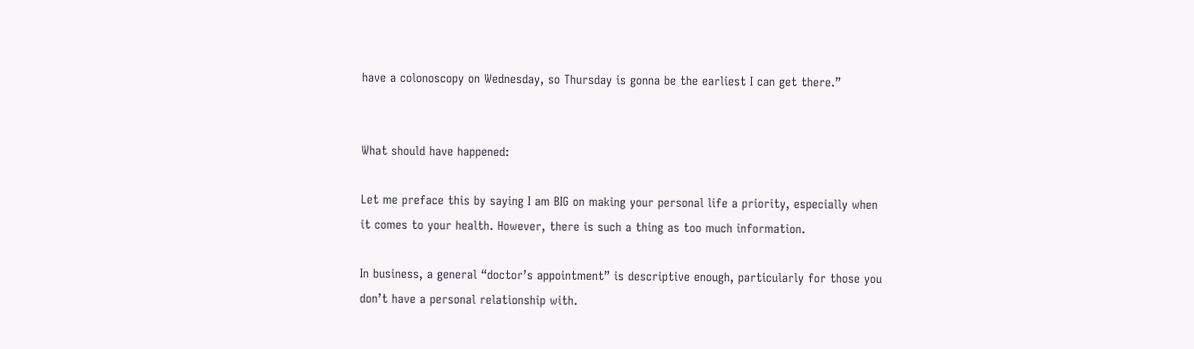have a colonoscopy on Wednesday, so Thursday is gonna be the earliest I can get there.”


What should have happened:

Let me preface this by saying I am BIG on making your personal life a priority, especially when it comes to your health. However, there is such a thing as too much information.

In business, a general “doctor’s appointment” is descriptive enough, particularly for those you don’t have a personal relationship with.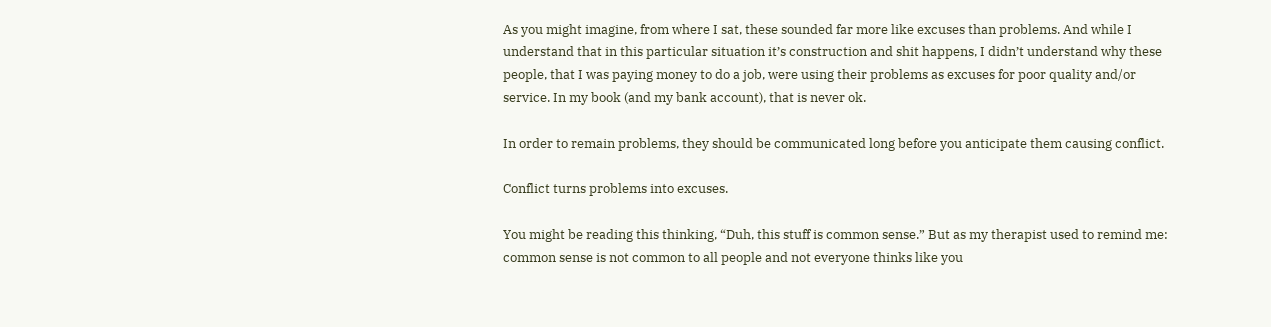As you might imagine, from where I sat, these sounded far more like excuses than problems. And while I understand that in this particular situation it’s construction and shit happens, I didn’t understand why these people, that I was paying money to do a job, were using their problems as excuses for poor quality and/or service. In my book (and my bank account), that is never ok.

In order to remain problems, they should be communicated long before you anticipate them causing conflict.

Conflict turns problems into excuses.

You might be reading this thinking, “Duh, this stuff is common sense.” But as my therapist used to remind me: common sense is not common to all people and not everyone thinks like you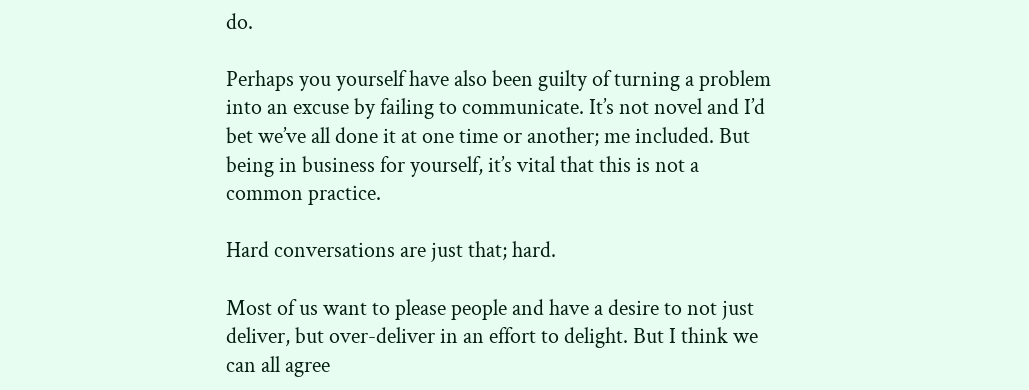do.

Perhaps you yourself have also been guilty of turning a problem into an excuse by failing to communicate. It’s not novel and I’d bet we’ve all done it at one time or another; me included. But being in business for yourself, it’s vital that this is not a common practice.

Hard conversations are just that; hard.

Most of us want to please people and have a desire to not just deliver, but over-deliver in an effort to delight. But I think we can all agree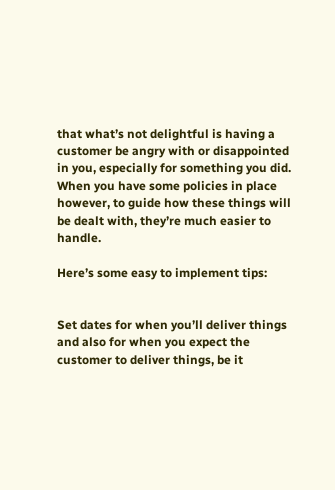that what’s not delightful is having a customer be angry with or disappointed in you, especially for something you did. When you have some policies in place however, to guide how these things will be dealt with, they’re much easier to handle.

Here’s some easy to implement tips:


Set dates for when you’ll deliver things and also for when you expect the customer to deliver things, be it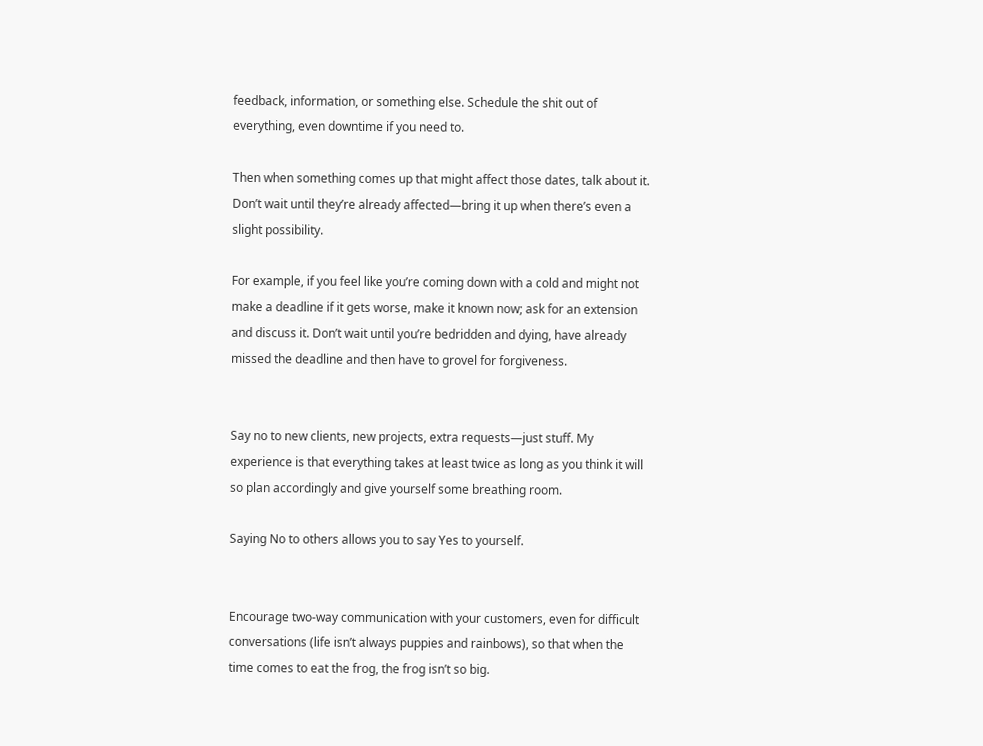feedback, information, or something else. Schedule the shit out of everything, even downtime if you need to.

Then when something comes up that might affect those dates, talk about it. Don’t wait until they’re already affected—bring it up when there’s even a slight possibility.

For example, if you feel like you’re coming down with a cold and might not make a deadline if it gets worse, make it known now; ask for an extension and discuss it. Don’t wait until you’re bedridden and dying, have already missed the deadline and then have to grovel for forgiveness.


Say no to new clients, new projects, extra requests—just stuff. My experience is that everything takes at least twice as long as you think it will so plan accordingly and give yourself some breathing room.

Saying No to others allows you to say Yes to yourself.


Encourage two-way communication with your customers, even for difficult conversations (life isn’t always puppies and rainbows), so that when the time comes to eat the frog, the frog isn’t so big.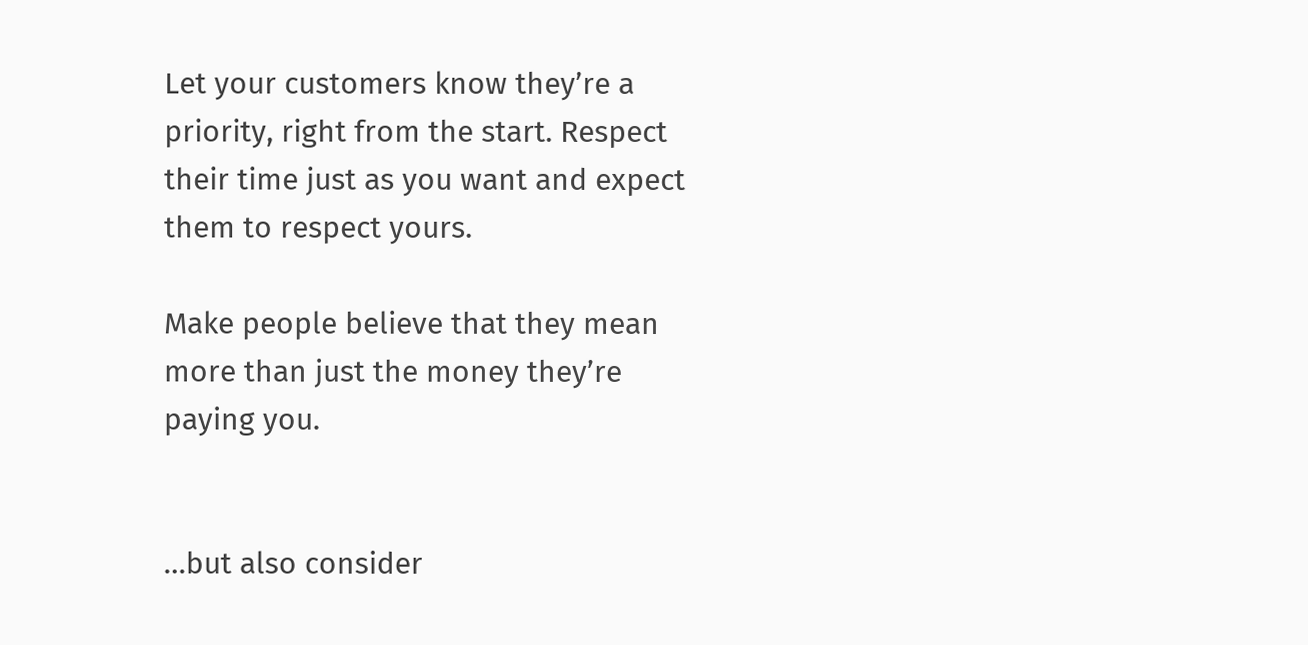Let your customers know they’re a priority, right from the start. Respect their time just as you want and expect them to respect yours.

Make people believe that they mean more than just the money they’re paying you.


…but also consider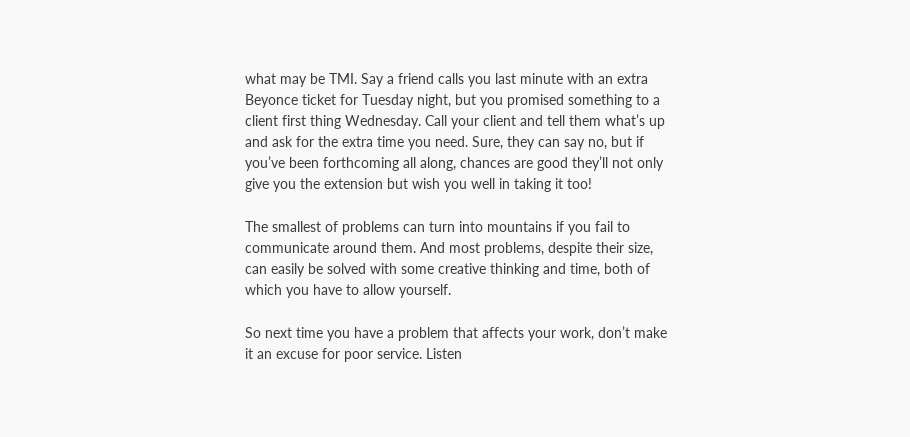what may be TMI. Say a friend calls you last minute with an extra Beyonce ticket for Tuesday night, but you promised something to a client first thing Wednesday. Call your client and tell them what’s up and ask for the extra time you need. Sure, they can say no, but if you’ve been forthcoming all along, chances are good they’ll not only give you the extension but wish you well in taking it too!

The smallest of problems can turn into mountains if you fail to communicate around them. And most problems, despite their size, can easily be solved with some creative thinking and time, both of which you have to allow yourself.

So next time you have a problem that affects your work, don’t make it an excuse for poor service. Listen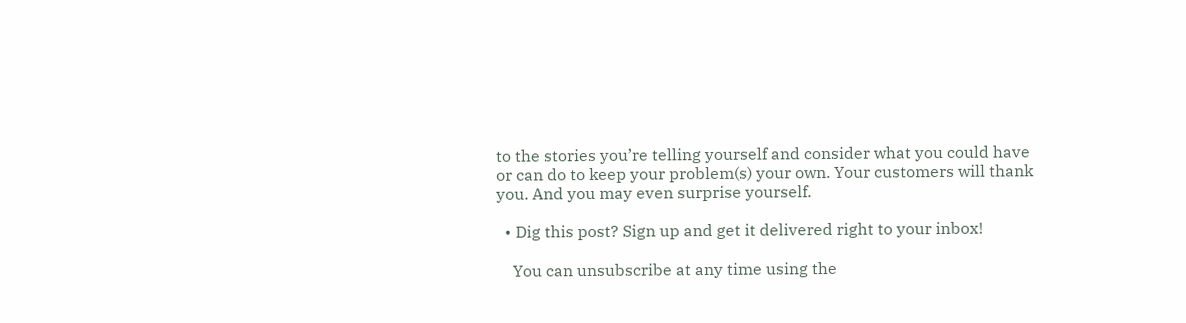to the stories you’re telling yourself and consider what you could have or can do to keep your problem(s) your own. Your customers will thank you. And you may even surprise yourself.

  • Dig this post? Sign up and get it delivered right to your inbox!

    You can unsubscribe at any time using the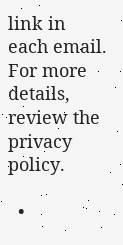link in each email. For more details, review the privacy policy.

  •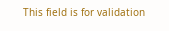This field is for validation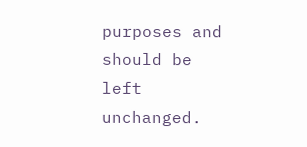purposes and should be left unchanged.